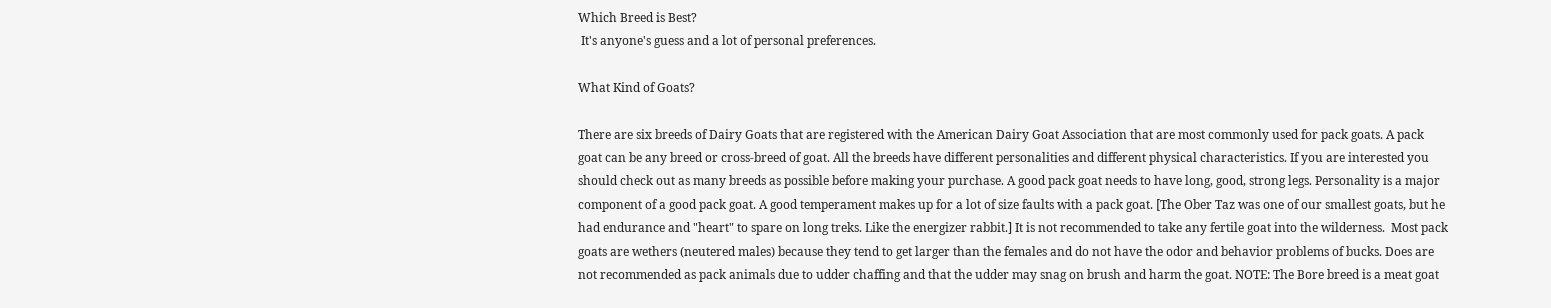Which Breed is Best?
 It's anyone's guess and a lot of personal preferences.

What Kind of Goats?

There are six breeds of Dairy Goats that are registered with the American Dairy Goat Association that are most commonly used for pack goats. A pack goat can be any breed or cross-breed of goat. All the breeds have different personalities and different physical characteristics. If you are interested you should check out as many breeds as possible before making your purchase. A good pack goat needs to have long, good, strong legs. Personality is a major component of a good pack goat. A good temperament makes up for a lot of size faults with a pack goat. [The Ober Taz was one of our smallest goats, but he had endurance and "heart" to spare on long treks. Like the energizer rabbit.] It is not recommended to take any fertile goat into the wilderness.  Most pack goats are wethers (neutered males) because they tend to get larger than the females and do not have the odor and behavior problems of bucks. Does are not recommended as pack animals due to udder chaffing and that the udder may snag on brush and harm the goat. NOTE: The Bore breed is a meat goat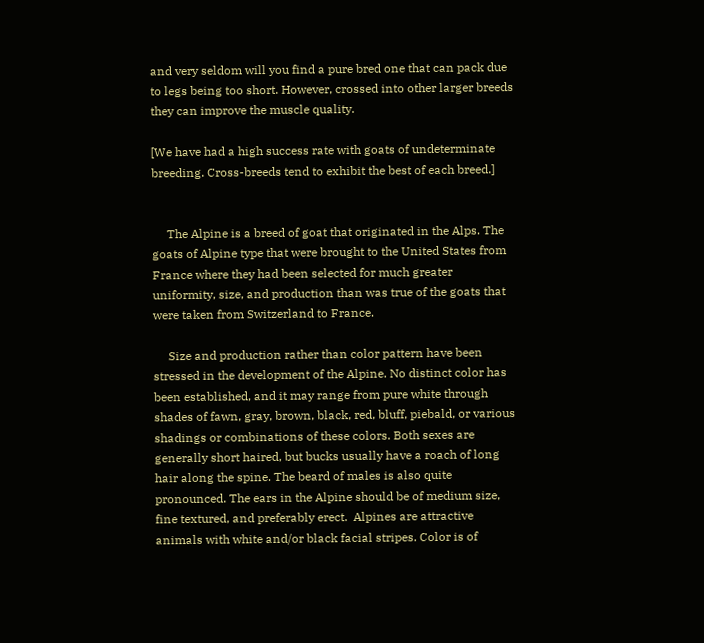and very seldom will you find a pure bred one that can pack due to legs being too short. However, crossed into other larger breeds they can improve the muscle quality.

[We have had a high success rate with goats of undeterminate breeding. Cross-breeds tend to exhibit the best of each breed.]


     The Alpine is a breed of goat that originated in the Alps. The goats of Alpine type that were brought to the United States from France where they had been selected for much greater uniformity, size, and production than was true of the goats that were taken from Switzerland to France.

     Size and production rather than color pattern have been stressed in the development of the Alpine. No distinct color has been established, and it may range from pure white through shades of fawn, gray, brown, black, red, bluff, piebald, or various shadings or combinations of these colors. Both sexes are generally short haired, but bucks usually have a roach of long hair along the spine. The beard of males is also quite pronounced. The ears in the Alpine should be of medium size, fine textured, and preferably erect.  Alpines are attractive animals with white and/or black facial stripes. Color is of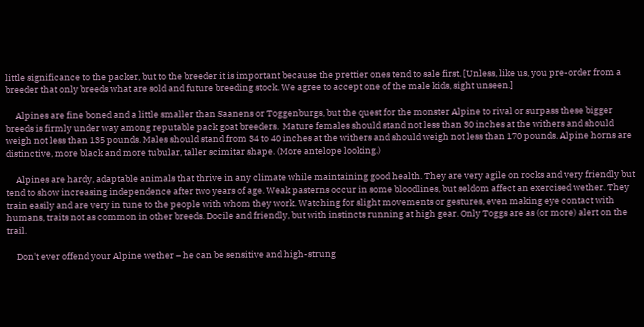little significance to the packer, but to the breeder it is important because the prettier ones tend to sale first. [Unless, like us, you pre-order from a breeder that only breeds what are sold and future breeding stock. We agree to accept one of the male kids, sight unseen.]

     Alpines are fine boned and a little smaller than Saanens or Toggenburgs, but the quest for the monster Alpine to rival or surpass these bigger breeds is firmly under way among reputable pack goat breeders.  Mature females should stand not less than 30 inches at the withers and should weigh not less than 135 pounds. Males should stand from 34 to 40 inches at the withers and should weigh not less than 170 pounds. Alpine horns are distinctive, more black and more tubular, taller scimitar shape. (More antelope looking.)

     Alpines are hardy, adaptable animals that thrive in any climate while maintaining good health. They are very agile on rocks and very friendly but tend to show increasing independence after two years of age. Weak pasterns occur in some bloodlines, but seldom affect an exercised wether. They train easily and are very in tune to the people with whom they work. Watching for slight movements or gestures, even making eye contact with humans, traits not as common in other breeds. Docile and friendly, but with instincts running at high gear. Only Toggs are as (or more) alert on the trail.

     Don't ever offend your Alpine wether – he can be sensitive and high-strung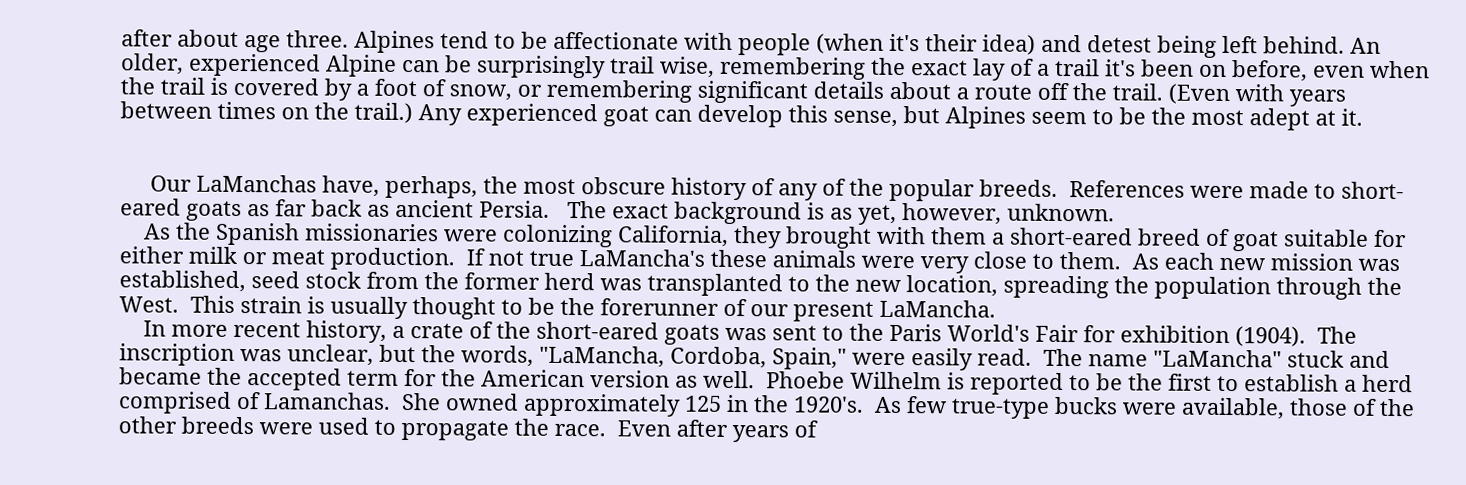after about age three. Alpines tend to be affectionate with people (when it's their idea) and detest being left behind. An older, experienced Alpine can be surprisingly trail wise, remembering the exact lay of a trail it's been on before, even when the trail is covered by a foot of snow, or remembering significant details about a route off the trail. (Even with years between times on the trail.) Any experienced goat can develop this sense, but Alpines seem to be the most adept at it.


     Our LaManchas have, perhaps, the most obscure history of any of the popular breeds.  References were made to short-eared goats as far back as ancient Persia.   The exact background is as yet, however, unknown.
    As the Spanish missionaries were colonizing California, they brought with them a short-eared breed of goat suitable for either milk or meat production.  If not true LaMancha's these animals were very close to them.  As each new mission was established, seed stock from the former herd was transplanted to the new location, spreading the population through the West.  This strain is usually thought to be the forerunner of our present LaMancha.
    In more recent history, a crate of the short-eared goats was sent to the Paris World's Fair for exhibition (1904).  The inscription was unclear, but the words, "LaMancha, Cordoba, Spain," were easily read.  The name "LaMancha" stuck and became the accepted term for the American version as well.  Phoebe Wilhelm is reported to be the first to establish a herd comprised of Lamanchas.  She owned approximately 125 in the 1920's.  As few true-type bucks were available, those of the other breeds were used to propagate the race.  Even after years of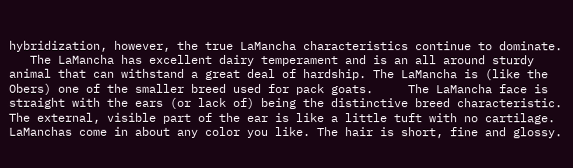hybridization, however, the true LaMancha characteristics continue to dominate.
   The LaMancha has excellent dairy temperament and is an all around sturdy animal that can withstand a great deal of hardship. The LaMancha is (like the Obers) one of the smaller breed used for pack goats.     The LaMancha face is straight with the ears (or lack of) being the distinctive breed characteristic. The external, visible part of the ear is like a little tuft with no cartilage. LaManchas come in about any color you like. The hair is short, fine and glossy.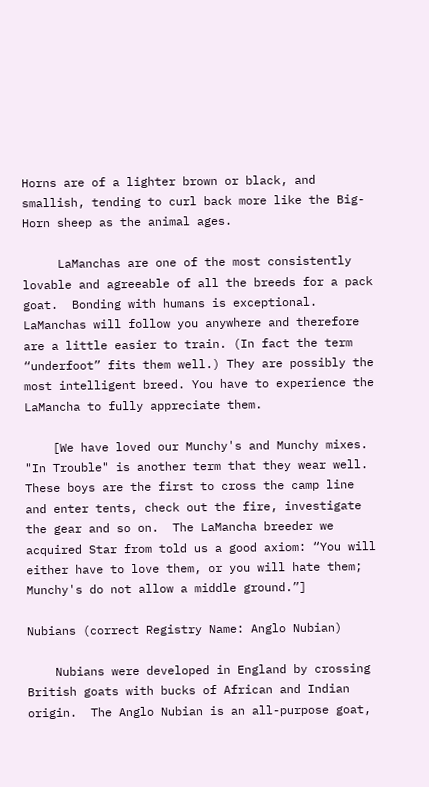Horns are of a lighter brown or black, and smallish, tending to curl back more like the Big-Horn sheep as the animal ages.

     LaManchas are one of the most consistently lovable and agreeable of all the breeds for a pack goat.  Bonding with humans is exceptional. LaManchas will follow you anywhere and therefore are a little easier to train. (In fact the term “underfoot” fits them well.) They are possibly the most intelligent breed. You have to experience the LaMancha to fully appreciate them.

    [We have loved our Munchy's and Munchy mixes. "In Trouble" is another term that they wear well. These boys are the first to cross the camp line and enter tents, check out the fire, investigate the gear and so on.  The LaMancha breeder we acquired Star from told us a good axiom: “You will either have to love them, or you will hate them; Munchy's do not allow a middle ground.”]

Nubians (correct Registry Name: Anglo Nubian)

    Nubians were developed in England by crossing British goats with bucks of African and Indian origin.  The Anglo Nubian is an all-purpose goat,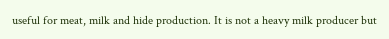useful for meat, milk and hide production. It is not a heavy milk producer but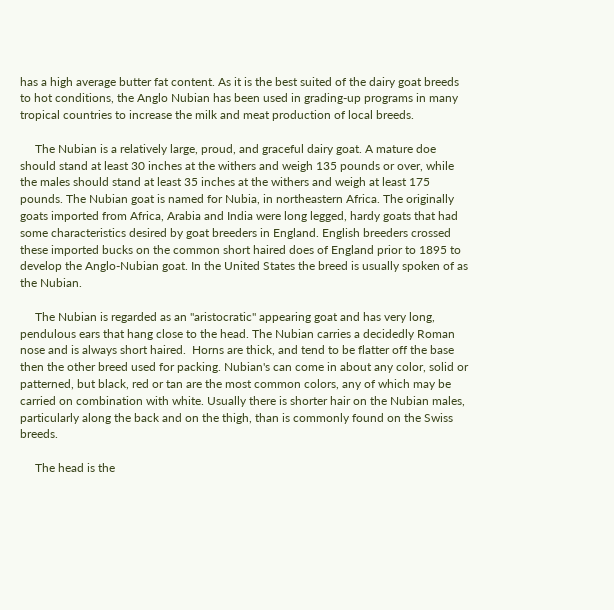has a high average butter fat content. As it is the best suited of the dairy goat breeds to hot conditions, the Anglo Nubian has been used in grading-up programs in many tropical countries to increase the milk and meat production of local breeds.

     The Nubian is a relatively large, proud, and graceful dairy goat. A mature doe should stand at least 30 inches at the withers and weigh 135 pounds or over, while the males should stand at least 35 inches at the withers and weigh at least 175 pounds. The Nubian goat is named for Nubia, in northeastern Africa. The originally goats imported from Africa, Arabia and India were long legged, hardy goats that had some characteristics desired by goat breeders in England. English breeders crossed these imported bucks on the common short haired does of England prior to 1895 to develop the Anglo-Nubian goat. In the United States the breed is usually spoken of as the Nubian.

     The Nubian is regarded as an "aristocratic" appearing goat and has very long, pendulous ears that hang close to the head. The Nubian carries a decidedly Roman nose and is always short haired.  Horns are thick, and tend to be flatter off the base then the other breed used for packing. Nubian's can come in about any color, solid or patterned, but black, red or tan are the most common colors, any of which may be carried on combination with white. Usually there is shorter hair on the Nubian males, particularly along the back and on the thigh, than is commonly found on the Swiss breeds.

     The head is the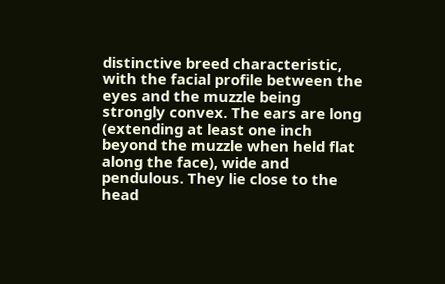distinctive breed characteristic, with the facial profile between the eyes and the muzzle being strongly convex. The ears are long (extending at least one inch beyond the muzzle when held flat along the face), wide and pendulous. They lie close to the head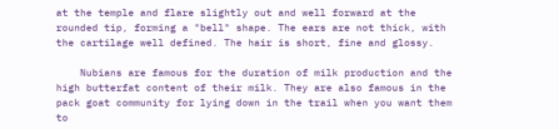at the temple and flare slightly out and well forward at the rounded tip, forming a "bell" shape. The ears are not thick, with the cartilage well defined. The hair is short, fine and glossy.

    Nubians are famous for the duration of milk production and the high butterfat content of their milk. They are also famous in the pack goat community for lying down in the trail when you want them to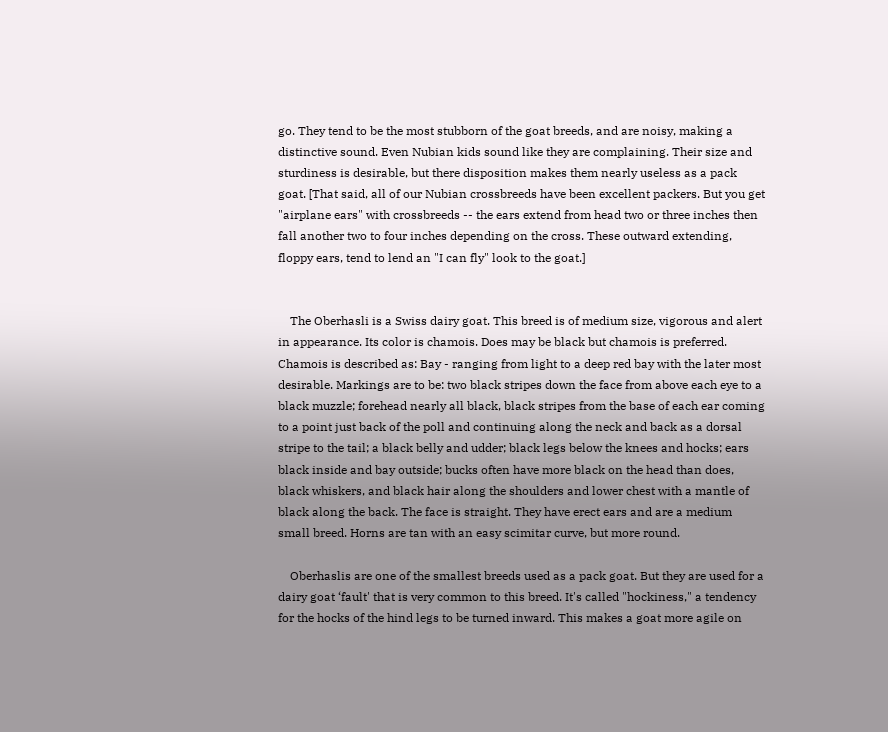go. They tend to be the most stubborn of the goat breeds, and are noisy, making a distinctive sound. Even Nubian kids sound like they are complaining. Their size and sturdiness is desirable, but there disposition makes them nearly useless as a pack goat. [That said, all of our Nubian crossbreeds have been excellent packers. But you get "airplane ears" with crossbreeds -- the ears extend from head two or three inches then fall another two to four inches depending on the cross. These outward extending, floppy ears, tend to lend an "I can fly" look to the goat.]


    The Oberhasli is a Swiss dairy goat. This breed is of medium size, vigorous and alert in appearance. Its color is chamois. Does may be black but chamois is preferred. Chamois is described as: Bay - ranging from light to a deep red bay with the later most desirable. Markings are to be: two black stripes down the face from above each eye to a black muzzle; forehead nearly all black, black stripes from the base of each ear coming to a point just back of the poll and continuing along the neck and back as a dorsal stripe to the tail; a black belly and udder; black legs below the knees and hocks; ears black inside and bay outside; bucks often have more black on the head than does, black whiskers, and black hair along the shoulders and lower chest with a mantle of black along the back. The face is straight. They have erect ears and are a medium small breed. Horns are tan with an easy scimitar curve, but more round.

    Oberhaslis are one of the smallest breeds used as a pack goat. But they are used for a dairy goat ‘fault' that is very common to this breed. It's called "hockiness," a tendency for the hocks of the hind legs to be turned inward. This makes a goat more agile on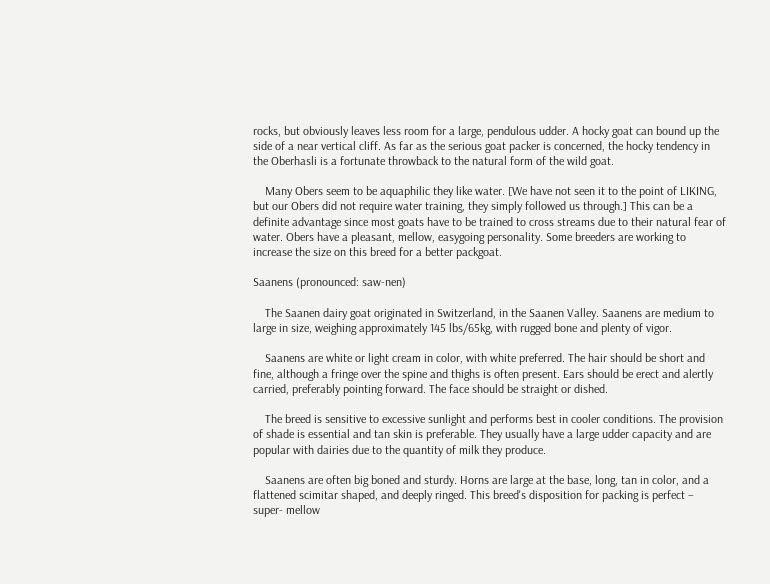rocks, but obviously leaves less room for a large, pendulous udder. A hocky goat can bound up the side of a near vertical cliff. As far as the serious goat packer is concerned, the hocky tendency in the Oberhasli is a fortunate throwback to the natural form of the wild goat.

    Many Obers seem to be aquaphilic they like water. [We have not seen it to the point of LIKING, but our Obers did not require water training, they simply followed us through.] This can be a definite advantage since most goats have to be trained to cross streams due to their natural fear of water. Obers have a pleasant, mellow, easygoing personality. Some breeders are working to increase the size on this breed for a better packgoat.

Saanens (pronounced: saw-nen)

    The Saanen dairy goat originated in Switzerland, in the Saanen Valley. Saanens are medium to large in size, weighing approximately 145 lbs/65kg, with rugged bone and plenty of vigor.

    Saanens are white or light cream in color, with white preferred. The hair should be short and fine, although a fringe over the spine and thighs is often present. Ears should be erect and alertly carried, preferably pointing forward. The face should be straight or dished.

    The breed is sensitive to excessive sunlight and performs best in cooler conditions. The provision of shade is essential and tan skin is preferable. They usually have a large udder capacity and are popular with dairies due to the quantity of milk they produce.

    Saanens are often big boned and sturdy. Horns are large at the base, long, tan in color, and a flattened scimitar shaped, and deeply ringed. This breed's disposition for packing is perfect – super- mellow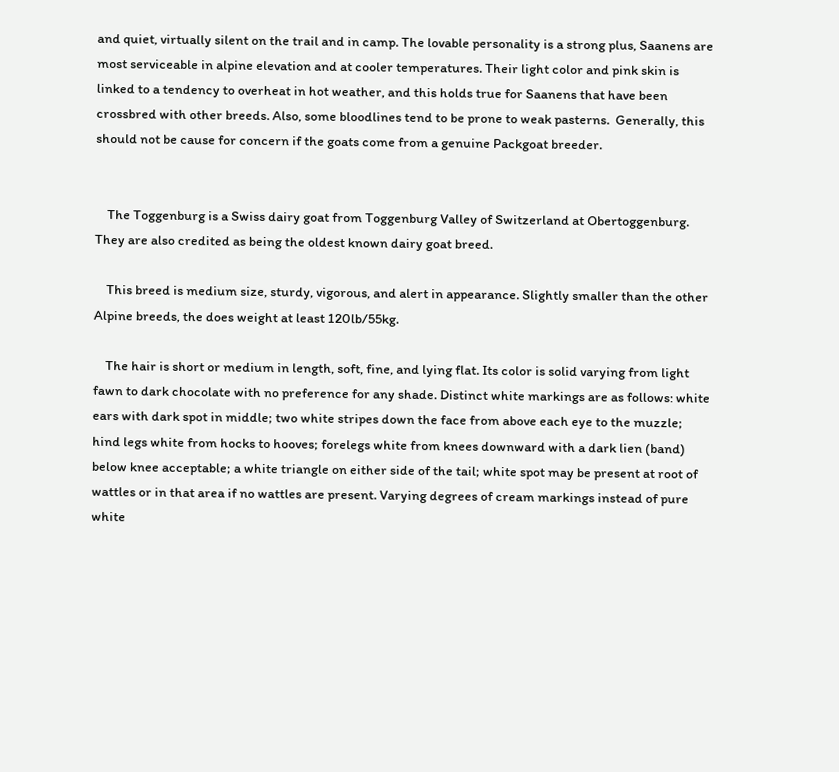and quiet, virtually silent on the trail and in camp. The lovable personality is a strong plus, Saanens are most serviceable in alpine elevation and at cooler temperatures. Their light color and pink skin is linked to a tendency to overheat in hot weather, and this holds true for Saanens that have been crossbred with other breeds. Also, some bloodlines tend to be prone to weak pasterns.  Generally, this should not be cause for concern if the goats come from a genuine Packgoat breeder.


    The Toggenburg is a Swiss dairy goat from Toggenburg Valley of Switzerland at Obertoggenburg. They are also credited as being the oldest known dairy goat breed.

    This breed is medium size, sturdy, vigorous, and alert in appearance. Slightly smaller than the other Alpine breeds, the does weight at least 120lb/55kg.

    The hair is short or medium in length, soft, fine, and lying flat. Its color is solid varying from light fawn to dark chocolate with no preference for any shade. Distinct white markings are as follows: white ears with dark spot in middle; two white stripes down the face from above each eye to the muzzle; hind legs white from hocks to hooves; forelegs white from knees downward with a dark lien (band) below knee acceptable; a white triangle on either side of the tail; white spot may be present at root of wattles or in that area if no wattles are present. Varying degrees of cream markings instead of pure white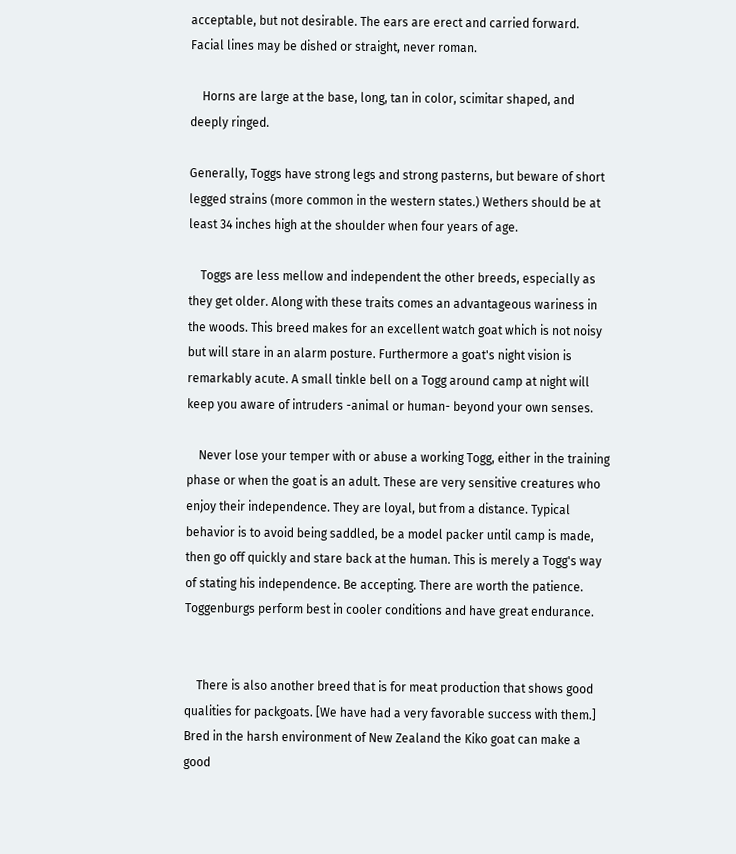acceptable, but not desirable. The ears are erect and carried forward. Facial lines may be dished or straight, never roman.

    Horns are large at the base, long, tan in color, scimitar shaped, and deeply ringed.

Generally, Toggs have strong legs and strong pasterns, but beware of short legged strains (more common in the western states.) Wethers should be at least 34 inches high at the shoulder when four years of age.

    Toggs are less mellow and independent the other breeds, especially as they get older. Along with these traits comes an advantageous wariness in the woods. This breed makes for an excellent watch goat which is not noisy but will stare in an alarm posture. Furthermore a goat's night vision is remarkably acute. A small tinkle bell on a Togg around camp at night will keep you aware of intruders -animal or human- beyond your own senses.

    Never lose your temper with or abuse a working Togg, either in the training phase or when the goat is an adult. These are very sensitive creatures who enjoy their independence. They are loyal, but from a distance. Typical behavior is to avoid being saddled, be a model packer until camp is made, then go off quickly and stare back at the human. This is merely a Togg's way of stating his independence. Be accepting. There are worth the patience. Toggenburgs perform best in cooler conditions and have great endurance.


    There is also another breed that is for meat production that shows good qualities for packgoats. [We have had a very favorable success with them.] Bred in the harsh environment of New Zealand the Kiko goat can make a good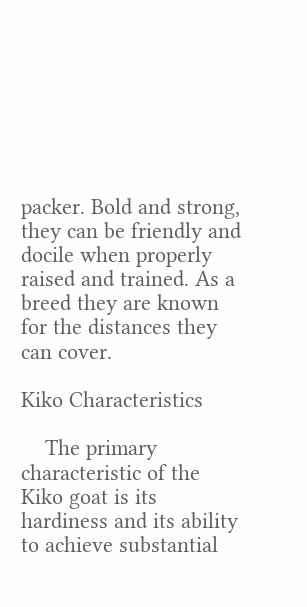packer. Bold and strong, they can be friendly and docile when properly raised and trained. As a breed they are known for the distances they can cover.

Kiko Characteristics

    The primary characteristic of the Kiko goat is its hardiness and its ability to achieve substantial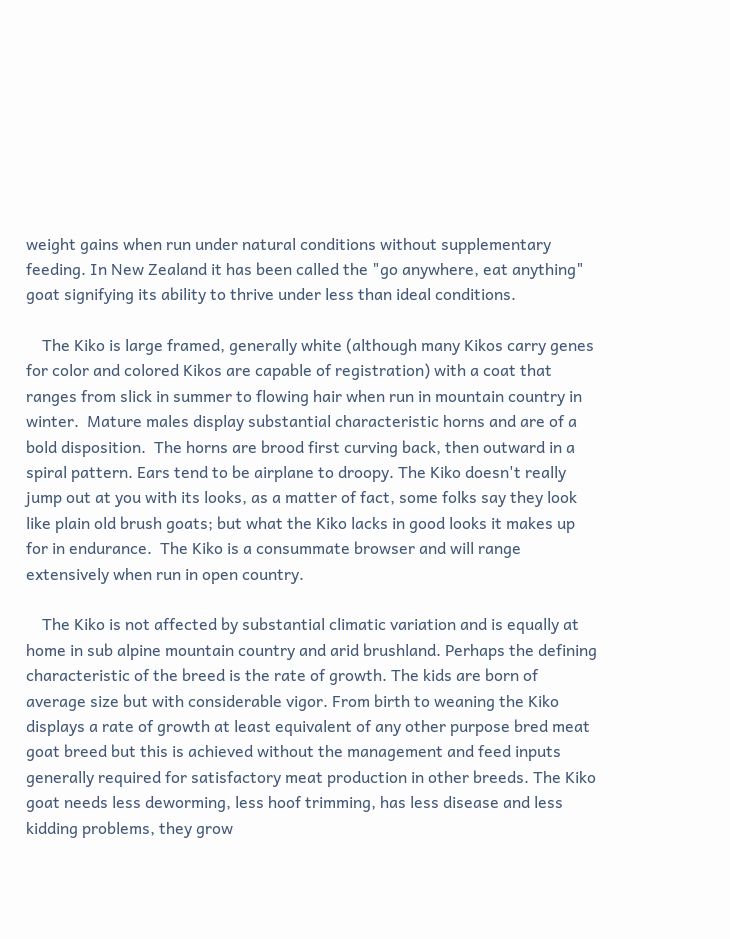weight gains when run under natural conditions without supplementary feeding. In New Zealand it has been called the "go anywhere, eat anything" goat signifying its ability to thrive under less than ideal conditions.

    The Kiko is large framed, generally white (although many Kikos carry genes for color and colored Kikos are capable of registration) with a coat that ranges from slick in summer to flowing hair when run in mountain country in winter.  Mature males display substantial characteristic horns and are of a bold disposition.  The horns are brood first curving back, then outward in a spiral pattern. Ears tend to be airplane to droopy. The Kiko doesn't really jump out at you with its looks, as a matter of fact, some folks say they look like plain old brush goats; but what the Kiko lacks in good looks it makes up for in endurance.  The Kiko is a consummate browser and will range extensively when run in open country.

    The Kiko is not affected by substantial climatic variation and is equally at home in sub alpine mountain country and arid brushland. Perhaps the defining characteristic of the breed is the rate of growth. The kids are born of average size but with considerable vigor. From birth to weaning the Kiko displays a rate of growth at least equivalent of any other purpose bred meat goat breed but this is achieved without the management and feed inputs generally required for satisfactory meat production in other breeds. The Kiko goat needs less deworming, less hoof trimming, has less disease and less kidding problems, they grow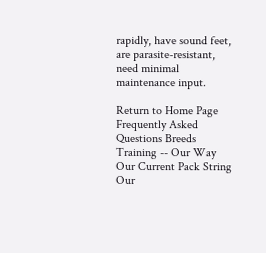rapidly, have sound feet, are parasite-resistant, need minimal maintenance input.

Return to Home Page Frequently Asked Questions Breeds
Training -- Our Way Our Current Pack String Our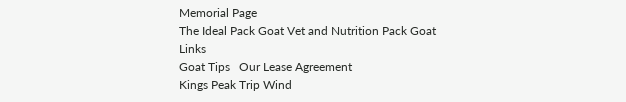Memorial Page
The Ideal Pack Goat Vet and Nutrition Pack Goat Links
Goat Tips   Our Lease Agreement
Kings Peak Trip Wind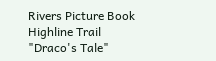Rivers Picture Book Highline Trail  "Draco's Tale"